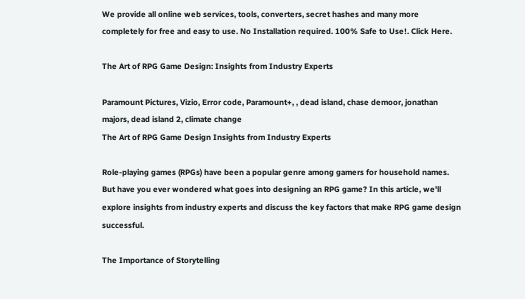We provide all online web services, tools, converters, secret hashes and many more completely for free and easy to use. No Installation required. 100% Safe to Use!. Click Here.

The Art of RPG Game Design: Insights from Industry Experts

Paramount Pictures, Vizio, Error code, Paramount+, , dead island, chase demoor, jonathan majors, dead island 2, climate change
The Art of RPG Game Design Insights from Industry Experts

Role-playing games (RPGs) have been a popular genre among gamers for household names. But have you ever wondered what goes into designing an RPG game? In this article, we'll explore insights from industry experts and discuss the key factors that make RPG game design successful.

The Importance of Storytelling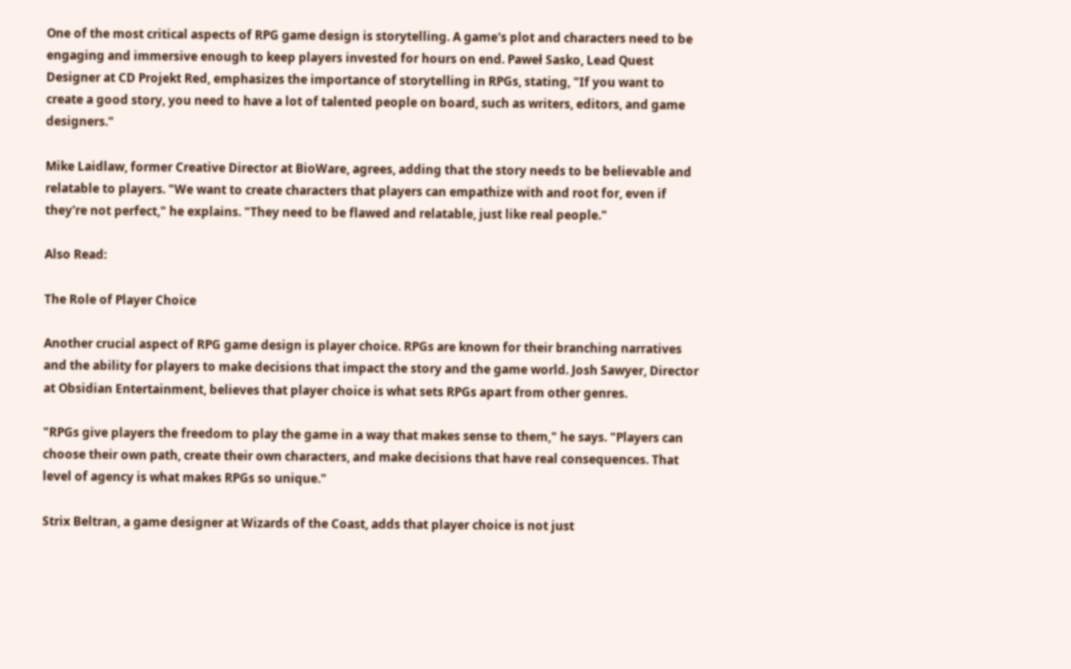One of the most critical aspects of RPG game design is storytelling. A game's plot and characters need to be engaging and immersive enough to keep players invested for hours on end. Paweł Sasko, Lead Quest Designer at CD Projekt Red, emphasizes the importance of storytelling in RPGs, stating, "If you want to create a good story, you need to have a lot of talented people on board, such as writers, editors, and game designers."

Mike Laidlaw, former Creative Director at BioWare, agrees, adding that the story needs to be believable and relatable to players. "We want to create characters that players can empathize with and root for, even if they're not perfect," he explains. "They need to be flawed and relatable, just like real people."

Also Read:

The Role of Player Choice

Another crucial aspect of RPG game design is player choice. RPGs are known for their branching narratives and the ability for players to make decisions that impact the story and the game world. Josh Sawyer, Director at Obsidian Entertainment, believes that player choice is what sets RPGs apart from other genres.

"RPGs give players the freedom to play the game in a way that makes sense to them," he says. "Players can choose their own path, create their own characters, and make decisions that have real consequences. That level of agency is what makes RPGs so unique."

Strix Beltran, a game designer at Wizards of the Coast, adds that player choice is not just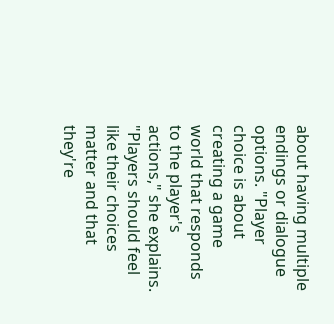about having multiple endings or dialogue options. "Player choice is about creating a game world that responds to the player's actions," she explains. "Players should feel like their choices matter and that they're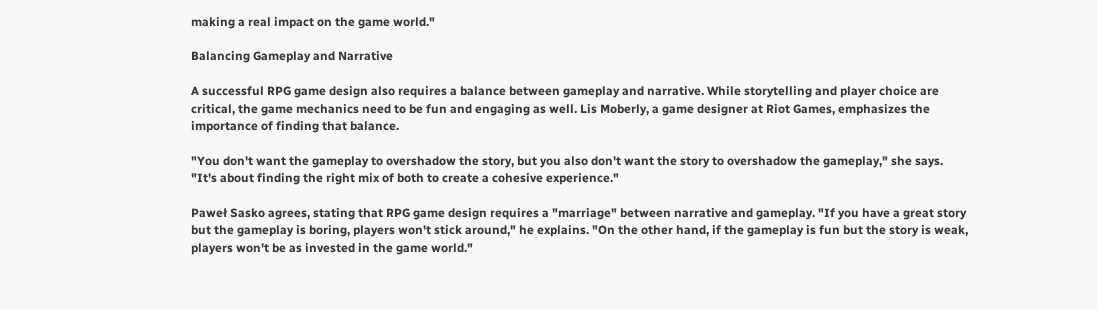making a real impact on the game world."

Balancing Gameplay and Narrative

A successful RPG game design also requires a balance between gameplay and narrative. While storytelling and player choice are critical, the game mechanics need to be fun and engaging as well. Lis Moberly, a game designer at Riot Games, emphasizes the importance of finding that balance.

"You don't want the gameplay to overshadow the story, but you also don't want the story to overshadow the gameplay," she says. "It's about finding the right mix of both to create a cohesive experience."

Paweł Sasko agrees, stating that RPG game design requires a "marriage" between narrative and gameplay. "If you have a great story but the gameplay is boring, players won't stick around," he explains. "On the other hand, if the gameplay is fun but the story is weak, players won't be as invested in the game world."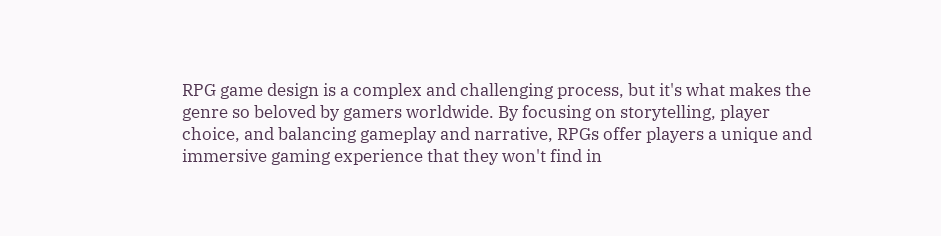RPG game design is a complex and challenging process, but it's what makes the genre so beloved by gamers worldwide. By focusing on storytelling, player choice, and balancing gameplay and narrative, RPGs offer players a unique and immersive gaming experience that they won't find in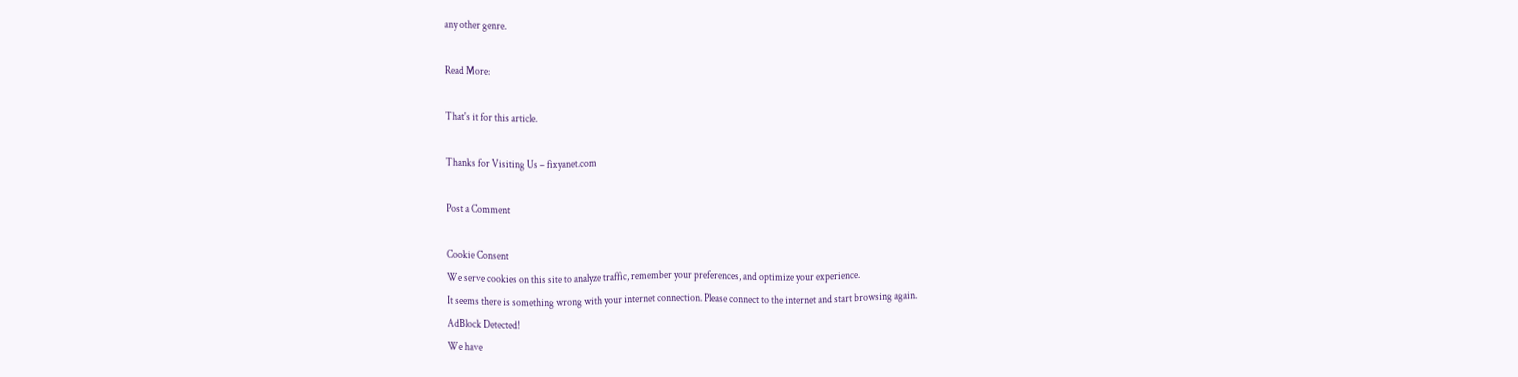any other genre.

Read More:

That's it for this article.

Thanks for Visiting Us – fixyanet.com

Post a Comment

Cookie Consent
We serve cookies on this site to analyze traffic, remember your preferences, and optimize your experience.
It seems there is something wrong with your internet connection. Please connect to the internet and start browsing again.
AdBlock Detected!
We have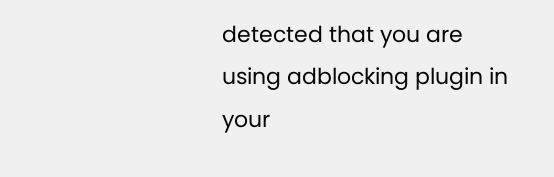detected that you are using adblocking plugin in your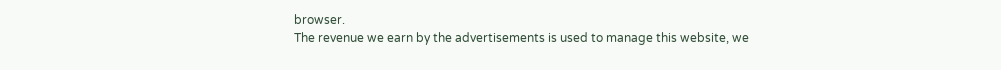browser.
The revenue we earn by the advertisements is used to manage this website, we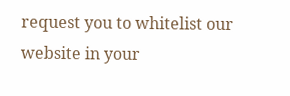request you to whitelist our website in your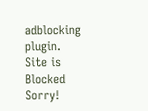adblocking plugin.
Site is Blocked
Sorry!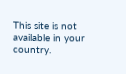This site is not available in your country.